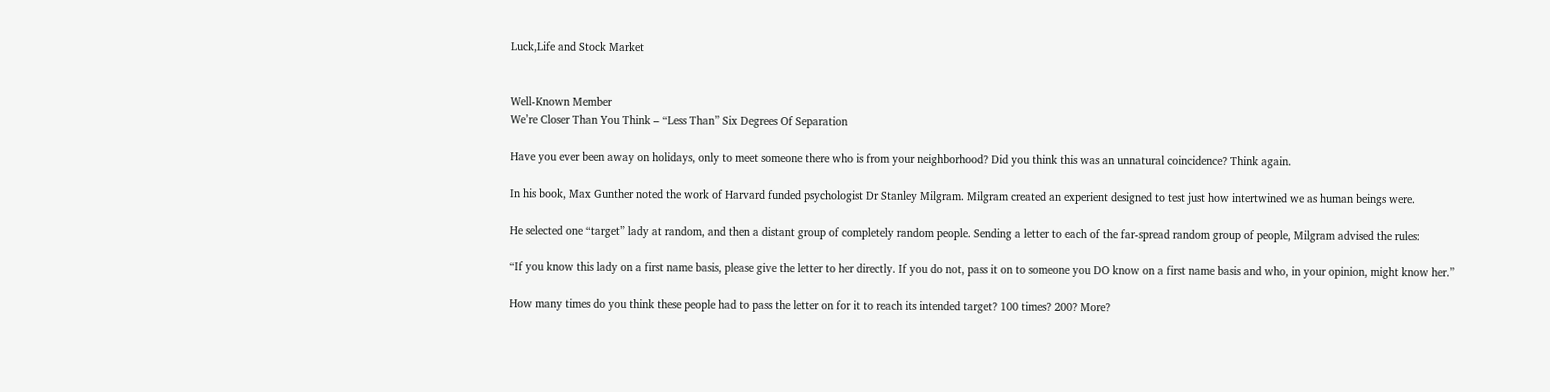Luck,Life and Stock Market


Well-Known Member
We’re Closer Than You Think – “Less Than” Six Degrees Of Separation

Have you ever been away on holidays, only to meet someone there who is from your neighborhood? Did you think this was an unnatural coincidence? Think again.

In his book, Max Gunther noted the work of Harvard funded psychologist Dr Stanley Milgram. Milgram created an experient designed to test just how intertwined we as human beings were.

He selected one “target” lady at random, and then a distant group of completely random people. Sending a letter to each of the far-spread random group of people, Milgram advised the rules:

“If you know this lady on a first name basis, please give the letter to her directly. If you do not, pass it on to someone you DO know on a first name basis and who, in your opinion, might know her.”

How many times do you think these people had to pass the letter on for it to reach its intended target? 100 times? 200? More?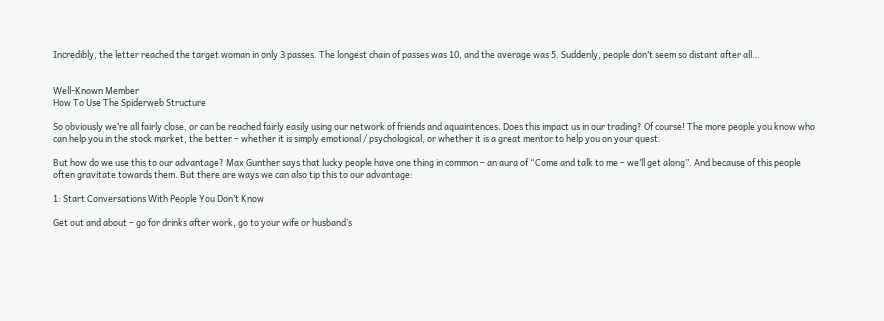Incredibly, the letter reached the target woman in only 3 passes. The longest chain of passes was 10, and the average was 5. Suddenly, people don’t seem so distant after all…


Well-Known Member
How To Use The Spiderweb Structure

So obviously we’re all fairly close, or can be reached fairly easily using our network of friends and aquaintences. Does this impact us in our trading? Of course! The more people you know who can help you in the stock market, the better – whether it is simply emotional / psychological, or whether it is a great mentor to help you on your quest.

But how do we use this to our advantage? Max Gunther says that lucky people have one thing in common – an aura of “Come and talk to me – we’ll get along”. And because of this people often gravitate towards them. But there are ways we can also tip this to our advantage:

1: Start Conversations With People You Don’t Know

Get out and about – go for drinks after work, go to your wife or husband’s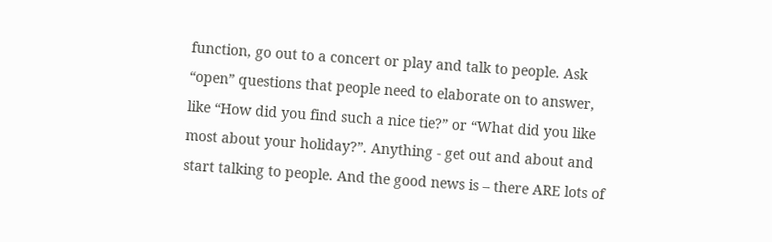function, go out to a concert or play and talk to people. Ask “open” questions that people need to elaborate on to answer, like “How did you find such a nice tie?” or “What did you like most about your holiday?”. Anything - get out and about and start talking to people. And the good news is – there ARE lots of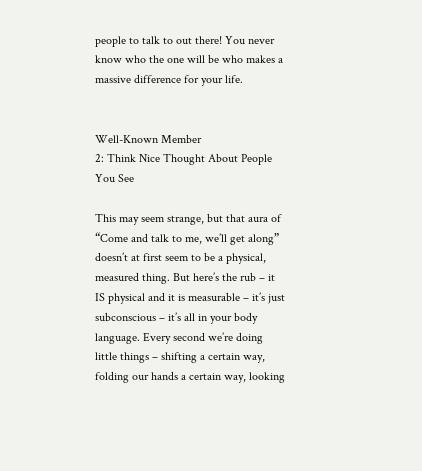people to talk to out there! You never know who the one will be who makes a massive difference for your life.


Well-Known Member
2: Think Nice Thought About People You See

This may seem strange, but that aura of “Come and talk to me, we’ll get along” doesn’t at first seem to be a physical, measured thing. But here’s the rub – it IS physical and it is measurable – it’s just subconscious – it’s all in your body language. Every second we’re doing little things – shifting a certain way, folding our hands a certain way, looking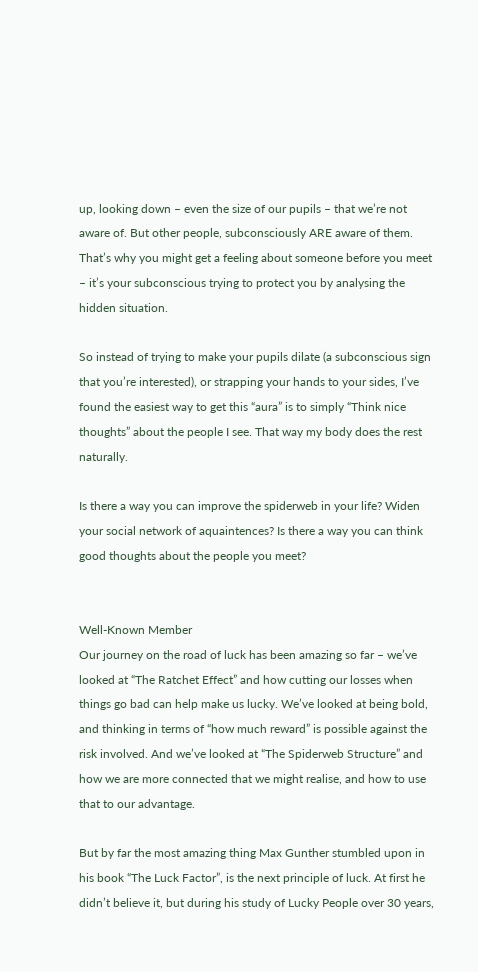up, looking down – even the size of our pupils – that we’re not aware of. But other people, subconsciously ARE aware of them. That’s why you might get a feeling about someone before you meet – it’s your subconscious trying to protect you by analysing the hidden situation.

So instead of trying to make your pupils dilate (a subconscious sign that you’re interested), or strapping your hands to your sides, I’ve found the easiest way to get this “aura” is to simply “Think nice thoughts” about the people I see. That way my body does the rest naturally.

Is there a way you can improve the spiderweb in your life? Widen your social network of aquaintences? Is there a way you can think good thoughts about the people you meet?


Well-Known Member
Our journey on the road of luck has been amazing so far – we’ve looked at “The Ratchet Effect” and how cutting our losses when things go bad can help make us lucky. We’ve looked at being bold, and thinking in terms of “how much reward” is possible against the risk involved. And we’ve looked at “The Spiderweb Structure” and how we are more connected that we might realise, and how to use that to our advantage.

But by far the most amazing thing Max Gunther stumbled upon in his book “The Luck Factor”, is the next principle of luck. At first he didn’t believe it, but during his study of Lucky People over 30 years,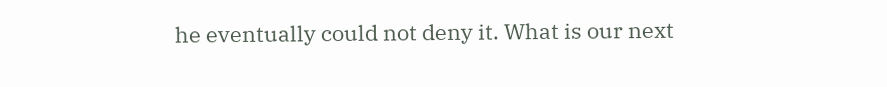he eventually could not deny it. What is our next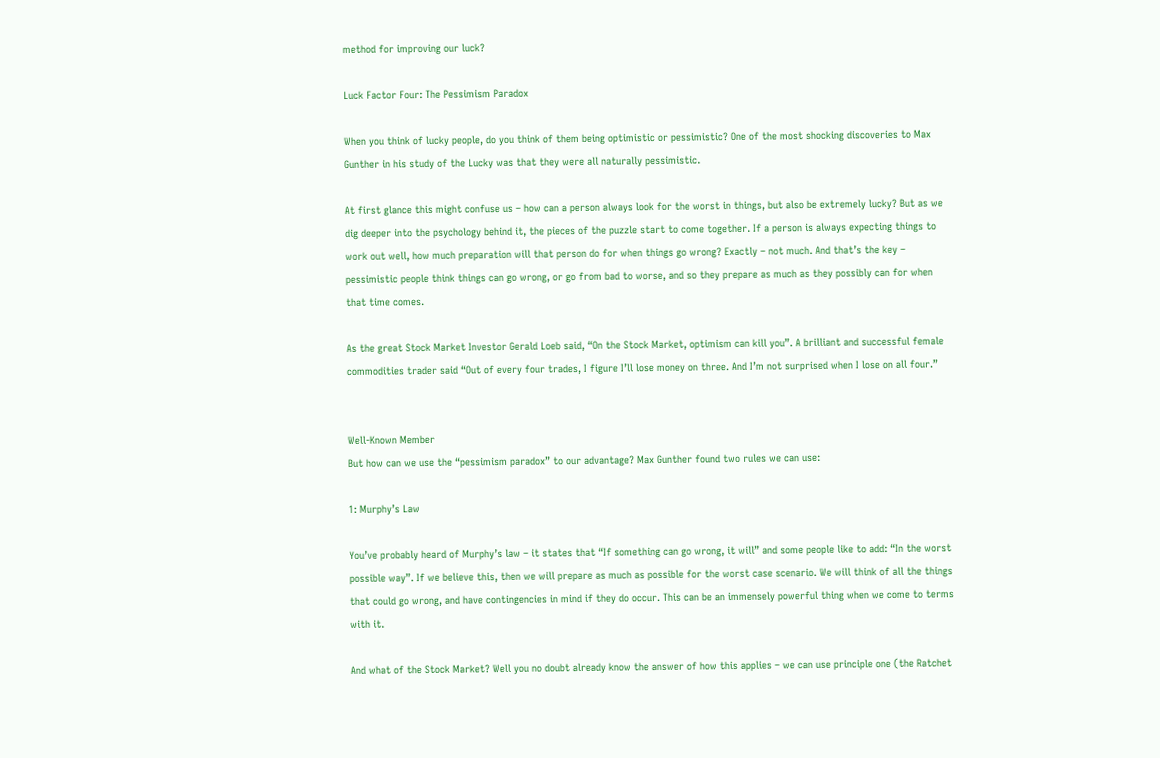method for improving our luck?

Luck Factor Four: The Pessimism Paradox

When you think of lucky people, do you think of them being optimistic or pessimistic? One of the most shocking discoveries to Max Gunther in his study of the Lucky was that they were all naturally pessimistic.

At first glance this might confuse us – how can a person always look for the worst in things, but also be extremely lucky? But as we dig deeper into the psychology behind it, the pieces of the puzzle start to come together. If a person is always expecting things to work out well, how much preparation will that person do for when things go wrong? Exactly – not much. And that’s the key – pessimistic people think things can go wrong, or go from bad to worse, and so they prepare as much as they possibly can for when that time comes.

As the great Stock Market Investor Gerald Loeb said, “On the Stock Market, optimism can kill you”. A brilliant and successful female commodities trader said “Out of every four trades, I figure I’ll lose money on three. And I’m not surprised when I lose on all four.”


Well-Known Member
But how can we use the “pessimism paradox” to our advantage? Max Gunther found two rules we can use:

1: Murphy’s Law

You’ve probably heard of Murphy’s law – it states that “If something can go wrong, it will” and some people like to add: “In the worst possible way”. If we believe this, then we will prepare as much as possible for the worst case scenario. We will think of all the things that could go wrong, and have contingencies in mind if they do occur. This can be an immensely powerful thing when we come to terms with it.

And what of the Stock Market? Well you no doubt already know the answer of how this applies – we can use principle one (the Ratchet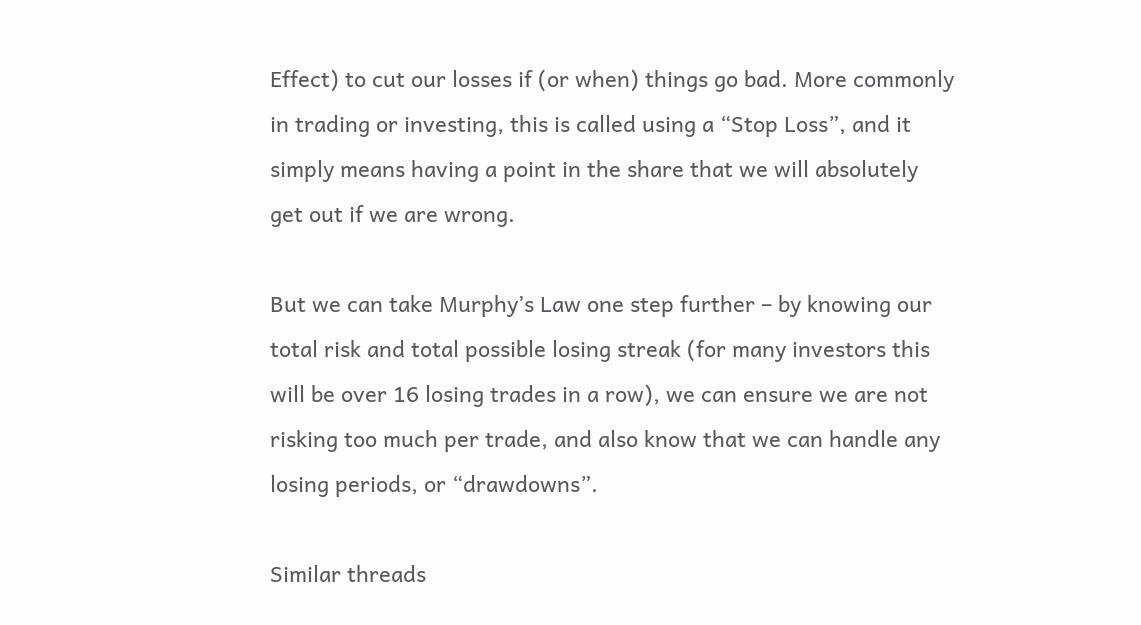Effect) to cut our losses if (or when) things go bad. More commonly in trading or investing, this is called using a “Stop Loss”, and it simply means having a point in the share that we will absolutely get out if we are wrong.

But we can take Murphy’s Law one step further – by knowing our total risk and total possible losing streak (for many investors this will be over 16 losing trades in a row), we can ensure we are not risking too much per trade, and also know that we can handle any losing periods, or “drawdowns”.

Similar threads